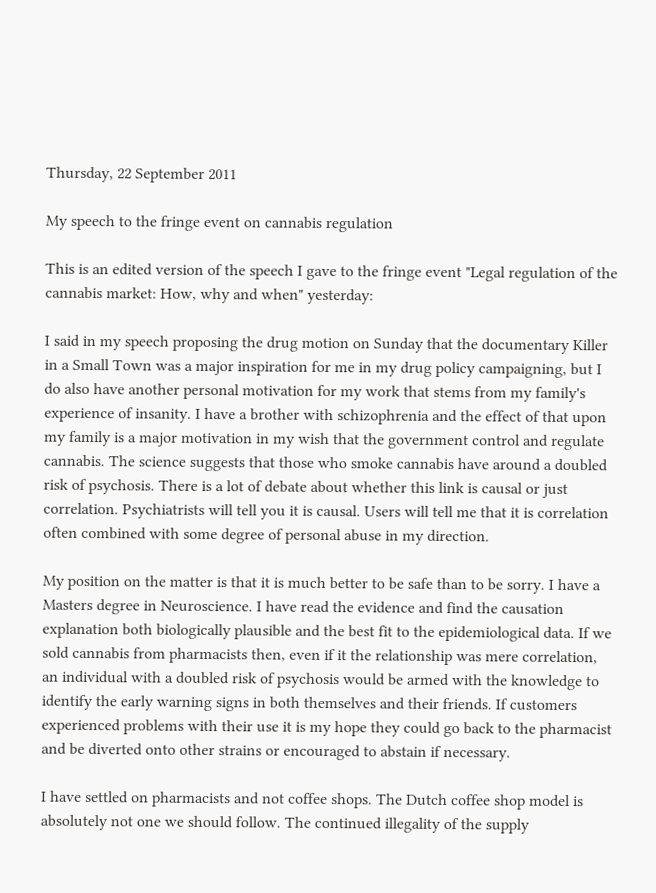Thursday, 22 September 2011

My speech to the fringe event on cannabis regulation

This is an edited version of the speech I gave to the fringe event "Legal regulation of the cannabis market: How, why and when" yesterday:

I said in my speech proposing the drug motion on Sunday that the documentary Killer in a Small Town was a major inspiration for me in my drug policy campaigning, but I do also have another personal motivation for my work that stems from my family's experience of insanity. I have a brother with schizophrenia and the effect of that upon my family is a major motivation in my wish that the government control and regulate cannabis. The science suggests that those who smoke cannabis have around a doubled risk of psychosis. There is a lot of debate about whether this link is causal or just correlation. Psychiatrists will tell you it is causal. Users will tell me that it is correlation often combined with some degree of personal abuse in my direction.

My position on the matter is that it is much better to be safe than to be sorry. I have a Masters degree in Neuroscience. I have read the evidence and find the causation explanation both biologically plausible and the best fit to the epidemiological data. If we sold cannabis from pharmacists then, even if it the relationship was mere correlation, an individual with a doubled risk of psychosis would be armed with the knowledge to identify the early warning signs in both themselves and their friends. If customers experienced problems with their use it is my hope they could go back to the pharmacist and be diverted onto other strains or encouraged to abstain if necessary.

I have settled on pharmacists and not coffee shops. The Dutch coffee shop model is absolutely not one we should follow. The continued illegality of the supply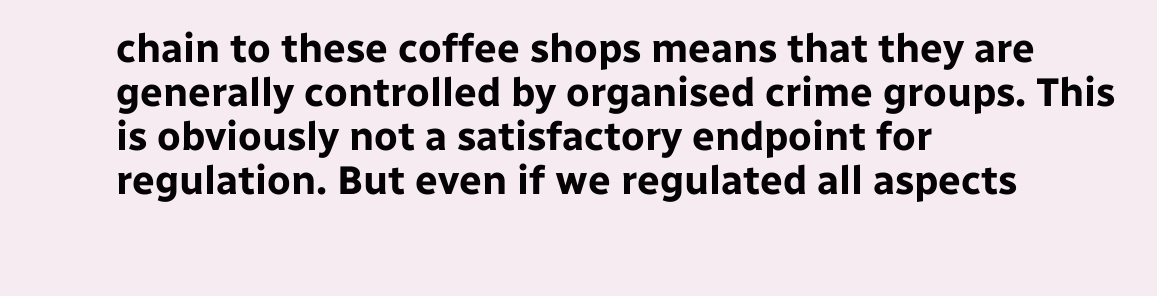chain to these coffee shops means that they are generally controlled by organised crime groups. This is obviously not a satisfactory endpoint for regulation. But even if we regulated all aspects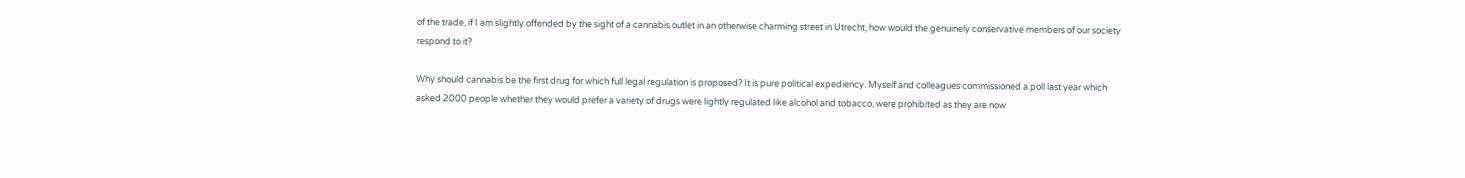of the trade, if I am slightly offended by the sight of a cannabis outlet in an otherwise charming street in Utrecht, how would the genuinely conservative members of our society respond to it?

Why should cannabis be the first drug for which full legal regulation is proposed? It is pure political expediency. Myself and colleagues commissioned a poll last year which asked 2000 people whether they would prefer a variety of drugs were lightly regulated like alcohol and tobacco, were prohibited as they are now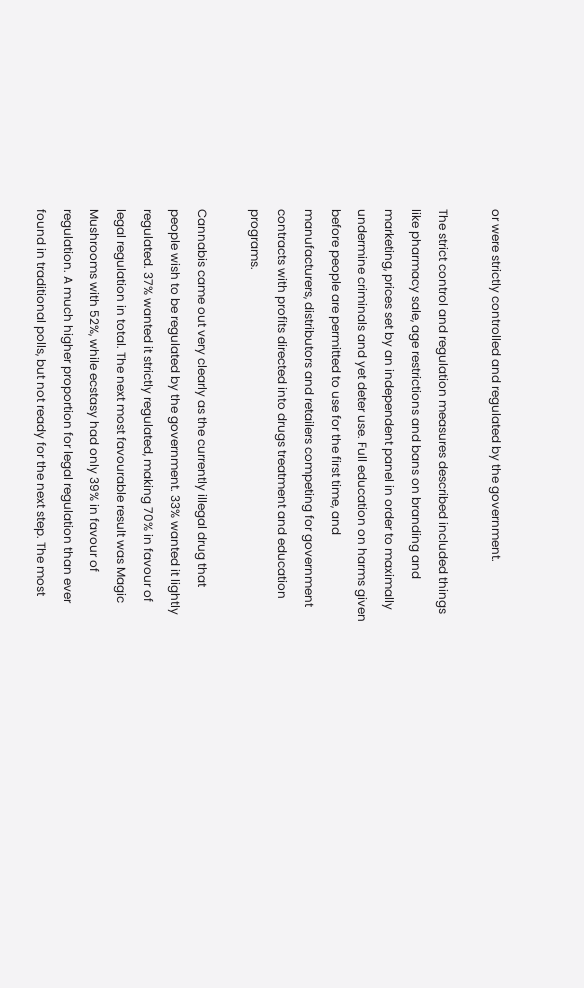or were strictly controlled and regulated by the government.

The strict control and regulation measures described included things like pharmacy sale, age restrictions and bans on branding and marketing, prices set by an independent panel in order to maximally undermine criminals and yet deter use. Full education on harms given before people are permitted to use for the first time, and manufacturers, distributors and retailers competing for government contracts with profits directed into drugs treatment and education programs.

Cannabis came out very clearly as the currently illegal drug that people wish to be regulated by the government. 33% wanted it lightly regulated. 37% wanted it strictly regulated, making 70% in favour of legal regulation in total. The next most favourable result was Magic Mushrooms with 52%, while ecstasy had only 39% in favour of regulation. A much higher proportion for legal regulation than ever found in traditional polls, but not ready for the next step. The most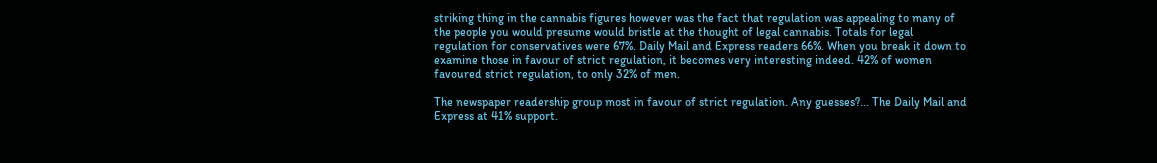striking thing in the cannabis figures however was the fact that regulation was appealing to many of the people you would presume would bristle at the thought of legal cannabis. Totals for legal regulation for conservatives were 67%. Daily Mail and Express readers 66%. When you break it down to examine those in favour of strict regulation, it becomes very interesting indeed. 42% of women favoured strict regulation, to only 32% of men.

The newspaper readership group most in favour of strict regulation. Any guesses?... The Daily Mail and Express at 41% support.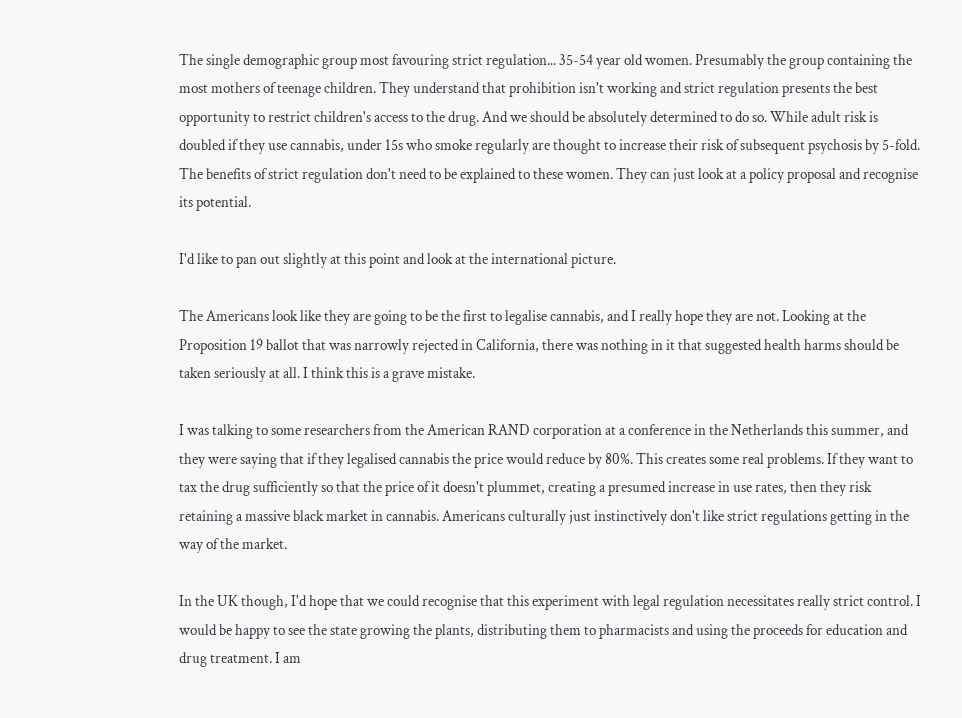The single demographic group most favouring strict regulation... 35-54 year old women. Presumably the group containing the most mothers of teenage children. They understand that prohibition isn't working and strict regulation presents the best opportunity to restrict children's access to the drug. And we should be absolutely determined to do so. While adult risk is doubled if they use cannabis, under 15s who smoke regularly are thought to increase their risk of subsequent psychosis by 5-fold. The benefits of strict regulation don't need to be explained to these women. They can just look at a policy proposal and recognise its potential.

I'd like to pan out slightly at this point and look at the international picture.

The Americans look like they are going to be the first to legalise cannabis, and I really hope they are not. Looking at the Proposition 19 ballot that was narrowly rejected in California, there was nothing in it that suggested health harms should be taken seriously at all. I think this is a grave mistake.

I was talking to some researchers from the American RAND corporation at a conference in the Netherlands this summer, and they were saying that if they legalised cannabis the price would reduce by 80%. This creates some real problems. If they want to tax the drug sufficiently so that the price of it doesn't plummet, creating a presumed increase in use rates, then they risk retaining a massive black market in cannabis. Americans culturally just instinctively don't like strict regulations getting in the way of the market.

In the UK though, I'd hope that we could recognise that this experiment with legal regulation necessitates really strict control. I would be happy to see the state growing the plants, distributing them to pharmacists and using the proceeds for education and drug treatment. I am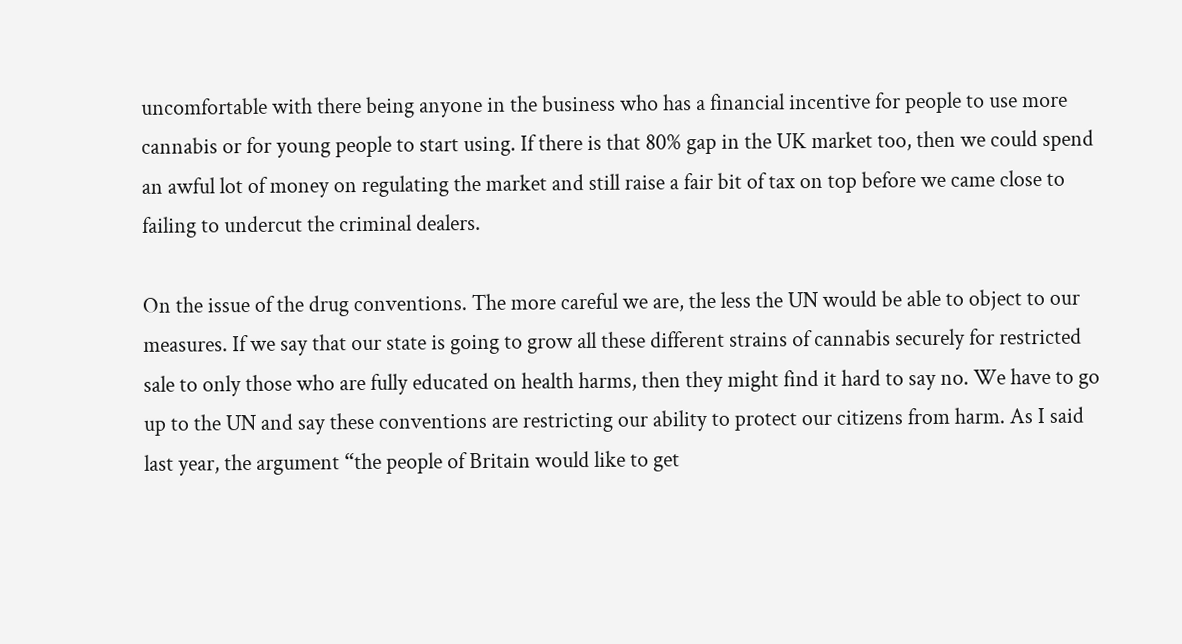uncomfortable with there being anyone in the business who has a financial incentive for people to use more cannabis or for young people to start using. If there is that 80% gap in the UK market too, then we could spend an awful lot of money on regulating the market and still raise a fair bit of tax on top before we came close to failing to undercut the criminal dealers.

On the issue of the drug conventions. The more careful we are, the less the UN would be able to object to our measures. If we say that our state is going to grow all these different strains of cannabis securely for restricted sale to only those who are fully educated on health harms, then they might find it hard to say no. We have to go up to the UN and say these conventions are restricting our ability to protect our citizens from harm. As I said last year, the argument “the people of Britain would like to get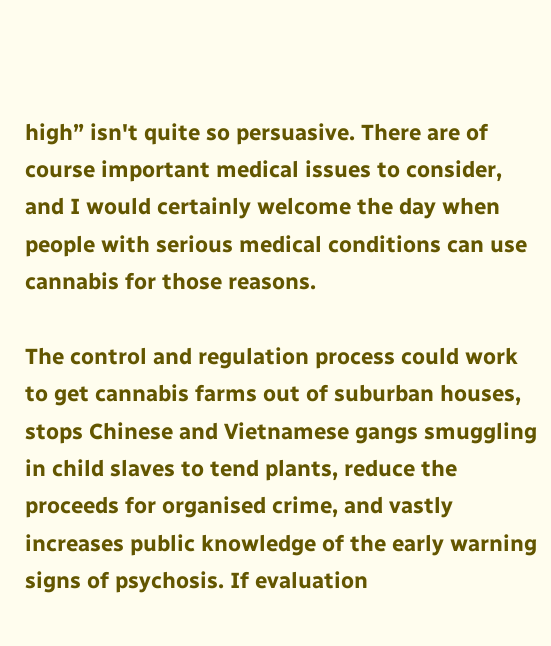high” isn't quite so persuasive. There are of course important medical issues to consider, and I would certainly welcome the day when people with serious medical conditions can use cannabis for those reasons.

The control and regulation process could work to get cannabis farms out of suburban houses, stops Chinese and Vietnamese gangs smuggling in child slaves to tend plants, reduce the proceeds for organised crime, and vastly increases public knowledge of the early warning signs of psychosis. If evaluation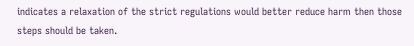indicates a relaxation of the strict regulations would better reduce harm then those steps should be taken.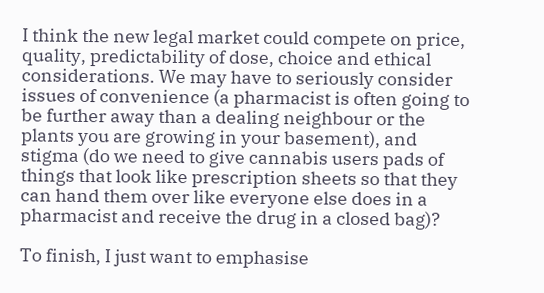I think the new legal market could compete on price, quality, predictability of dose, choice and ethical considerations. We may have to seriously consider issues of convenience (a pharmacist is often going to be further away than a dealing neighbour or the plants you are growing in your basement), and stigma (do we need to give cannabis users pads of things that look like prescription sheets so that they can hand them over like everyone else does in a pharmacist and receive the drug in a closed bag)?

To finish, I just want to emphasise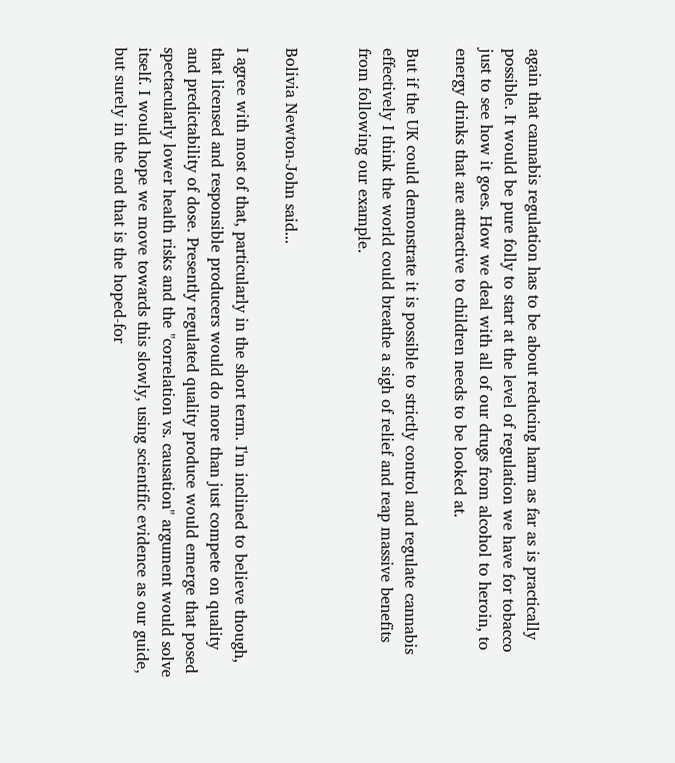again that cannabis regulation has to be about reducing harm as far as is practically possible. It would be pure folly to start at the level of regulation we have for tobacco just to see how it goes. How we deal with all of our drugs from alcohol to heroin, to energy drinks that are attractive to children needs to be looked at.

But if the UK could demonstrate it is possible to strictly control and regulate cannabis effectively I think the world could breathe a sigh of relief and reap massive benefits from following our example.


Bolivia Newton-John said...

I agree with most of that, particularly in the short term. I'm inclined to believe though, that licensed and responsible producers would do more than just compete on quality and predictability of dose. Presently regulated quality produce would emerge that posed spectacularly lower health risks and the "correlation vs. causation" argument would solve itself. I would hope we move towards this slowly, using scientific evidence as our guide, but surely in the end that is the hoped-for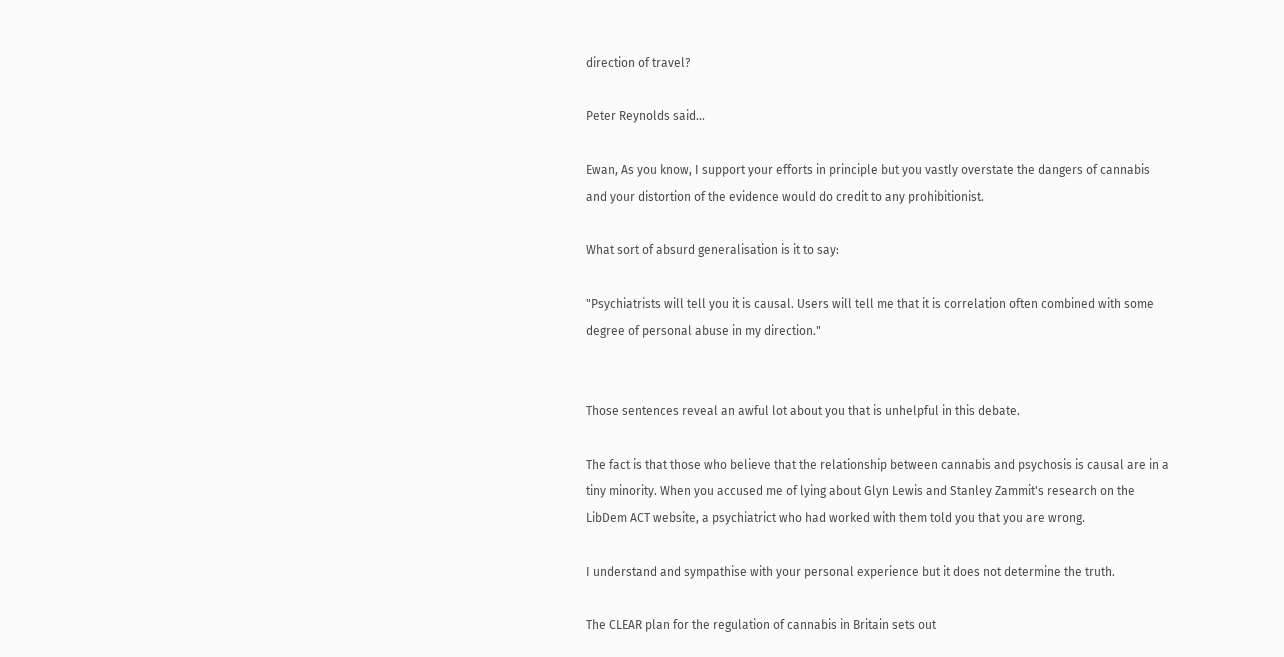direction of travel?

Peter Reynolds said...

Ewan, As you know, I support your efforts in principle but you vastly overstate the dangers of cannabis and your distortion of the evidence would do credit to any prohibitionist.

What sort of absurd generalisation is it to say:

"Psychiatrists will tell you it is causal. Users will tell me that it is correlation often combined with some degree of personal abuse in my direction."


Those sentences reveal an awful lot about you that is unhelpful in this debate.

The fact is that those who believe that the relationship between cannabis and psychosis is causal are in a tiny minority. When you accused me of lying about Glyn Lewis and Stanley Zammit's research on the LibDem ACT website, a psychiatrict who had worked with them told you that you are wrong.

I understand and sympathise with your personal experience but it does not determine the truth.

The CLEAR plan for the regulation of cannabis in Britain sets out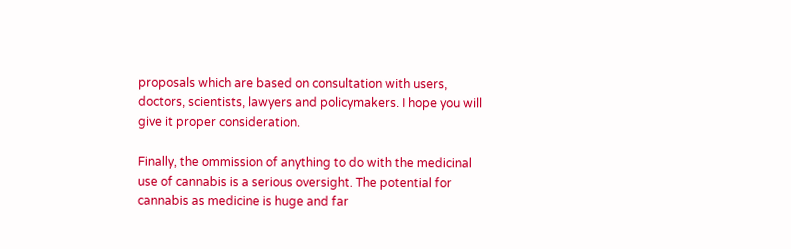proposals which are based on consultation with users, doctors, scientists, lawyers and policymakers. I hope you will give it proper consideration.

Finally, the ommission of anything to do with the medicinal use of cannabis is a serious oversight. The potential for cannabis as medicine is huge and far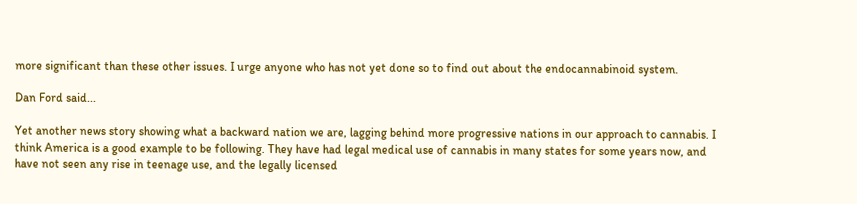more significant than these other issues. I urge anyone who has not yet done so to find out about the endocannabinoid system.

Dan Ford said...

Yet another news story showing what a backward nation we are, lagging behind more progressive nations in our approach to cannabis. I think America is a good example to be following. They have had legal medical use of cannabis in many states for some years now, and have not seen any rise in teenage use, and the legally licensed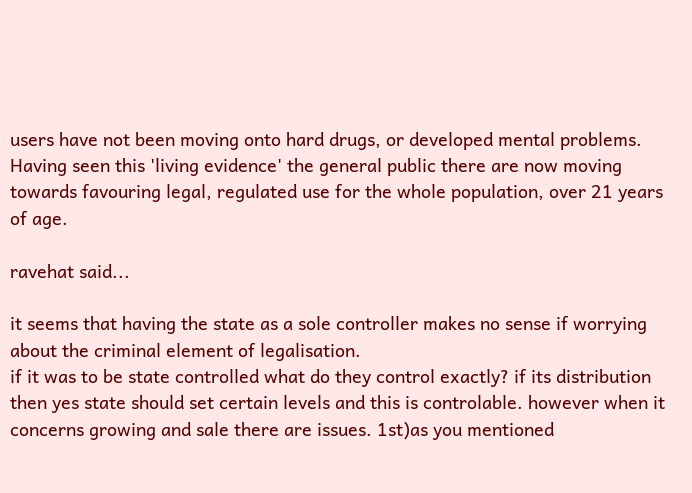users have not been moving onto hard drugs, or developed mental problems. Having seen this 'living evidence' the general public there are now moving towards favouring legal, regulated use for the whole population, over 21 years of age.

ravehat said...

it seems that having the state as a sole controller makes no sense if worrying about the criminal element of legalisation.
if it was to be state controlled what do they control exactly? if its distribution then yes state should set certain levels and this is controlable. however when it concerns growing and sale there are issues. 1st)as you mentioned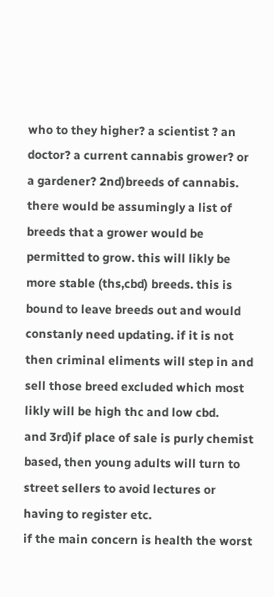who to they higher? a scientist ? an doctor? a current cannabis grower? or a gardener? 2nd)breeds of cannabis. there would be assumingly a list of breeds that a grower would be permitted to grow. this will likly be more stable (ths,cbd) breeds. this is bound to leave breeds out and would constanly need updating. if it is not then criminal eliments will step in and sell those breed excluded which most likly will be high thc and low cbd.
and 3rd)if place of sale is purly chemist based, then young adults will turn to street sellers to avoid lectures or having to register etc.
if the main concern is health the worst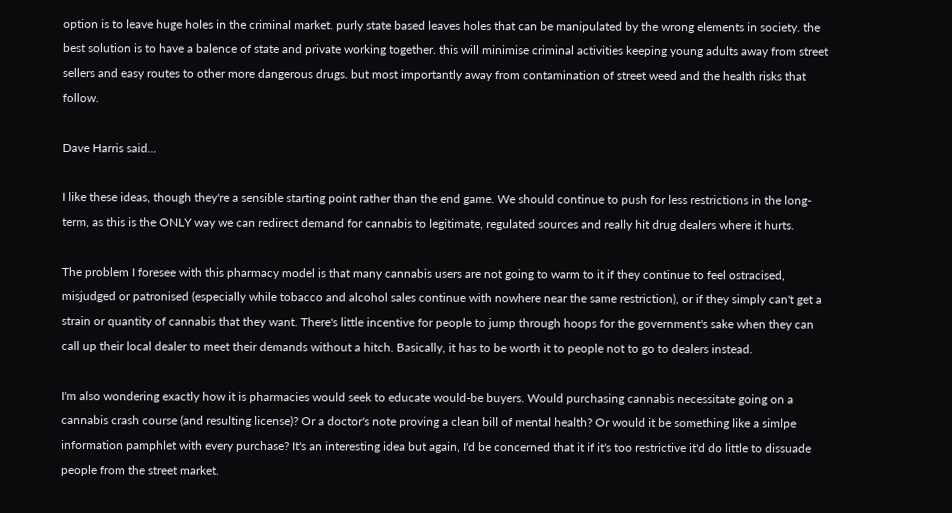option is to leave huge holes in the criminal market. purly state based leaves holes that can be manipulated by the wrong elements in society. the best solution is to have a balence of state and private working together. this will minimise criminal activities keeping young adults away from street sellers and easy routes to other more dangerous drugs. but most importantly away from contamination of street weed and the health risks that follow.

Dave Harris said...

I like these ideas, though they're a sensible starting point rather than the end game. We should continue to push for less restrictions in the long-term, as this is the ONLY way we can redirect demand for cannabis to legitimate, regulated sources and really hit drug dealers where it hurts.

The problem I foresee with this pharmacy model is that many cannabis users are not going to warm to it if they continue to feel ostracised, misjudged or patronised (especially while tobacco and alcohol sales continue with nowhere near the same restriction), or if they simply can't get a strain or quantity of cannabis that they want. There's little incentive for people to jump through hoops for the government's sake when they can call up their local dealer to meet their demands without a hitch. Basically, it has to be worth it to people not to go to dealers instead.

I'm also wondering exactly how it is pharmacies would seek to educate would-be buyers. Would purchasing cannabis necessitate going on a cannabis crash course (and resulting license)? Or a doctor's note proving a clean bill of mental health? Or would it be something like a simlpe information pamphlet with every purchase? It's an interesting idea but again, I'd be concerned that it if it's too restrictive it'd do little to dissuade people from the street market.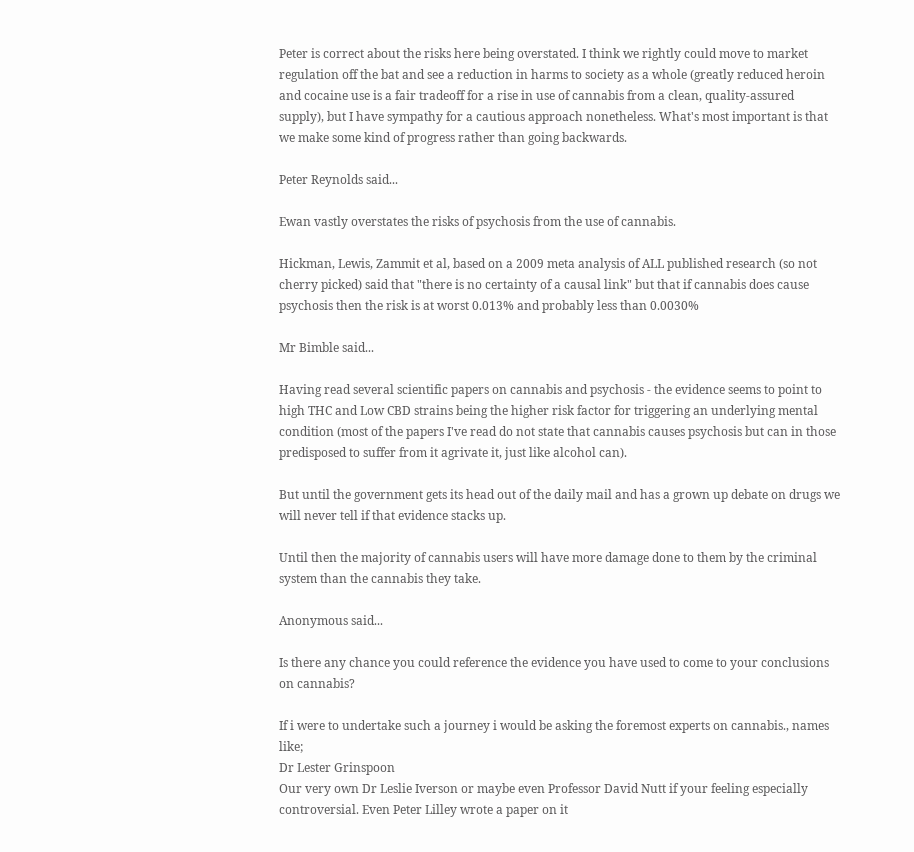Peter is correct about the risks here being overstated. I think we rightly could move to market regulation off the bat and see a reduction in harms to society as a whole (greatly reduced heroin and cocaine use is a fair tradeoff for a rise in use of cannabis from a clean, quality-assured supply), but I have sympathy for a cautious approach nonetheless. What's most important is that we make some kind of progress rather than going backwards.

Peter Reynolds said...

Ewan vastly overstates the risks of psychosis from the use of cannabis.

Hickman, Lewis, Zammit et al, based on a 2009 meta analysis of ALL published research (so not cherry picked) said that "there is no certainty of a causal link" but that if cannabis does cause psychosis then the risk is at worst 0.013% and probably less than 0.0030%

Mr Bimble said...

Having read several scientific papers on cannabis and psychosis - the evidence seems to point to high THC and Low CBD strains being the higher risk factor for triggering an underlying mental condition (most of the papers I've read do not state that cannabis causes psychosis but can in those predisposed to suffer from it agrivate it, just like alcohol can).

But until the government gets its head out of the daily mail and has a grown up debate on drugs we will never tell if that evidence stacks up.

Until then the majority of cannabis users will have more damage done to them by the criminal system than the cannabis they take.

Anonymous said...

Is there any chance you could reference the evidence you have used to come to your conclusions on cannabis?

If i were to undertake such a journey i would be asking the foremost experts on cannabis., names like;
Dr Lester Grinspoon
Our very own Dr Leslie Iverson or maybe even Professor David Nutt if your feeling especially controversial. Even Peter Lilley wrote a paper on it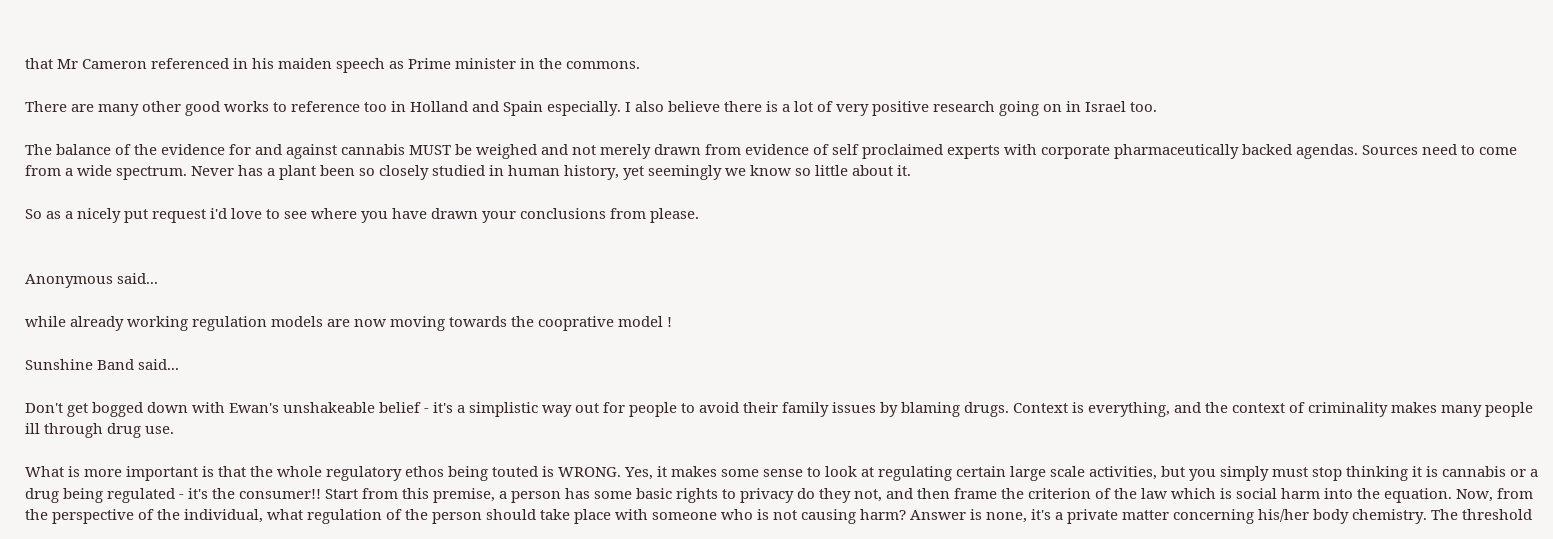that Mr Cameron referenced in his maiden speech as Prime minister in the commons.

There are many other good works to reference too in Holland and Spain especially. I also believe there is a lot of very positive research going on in Israel too.

The balance of the evidence for and against cannabis MUST be weighed and not merely drawn from evidence of self proclaimed experts with corporate pharmaceutically backed agendas. Sources need to come from a wide spectrum. Never has a plant been so closely studied in human history, yet seemingly we know so little about it.

So as a nicely put request i'd love to see where you have drawn your conclusions from please.


Anonymous said...

while already working regulation models are now moving towards the cooprative model !

Sunshine Band said...

Don't get bogged down with Ewan's unshakeable belief - it's a simplistic way out for people to avoid their family issues by blaming drugs. Context is everything, and the context of criminality makes many people ill through drug use.

What is more important is that the whole regulatory ethos being touted is WRONG. Yes, it makes some sense to look at regulating certain large scale activities, but you simply must stop thinking it is cannabis or a drug being regulated - it's the consumer!! Start from this premise, a person has some basic rights to privacy do they not, and then frame the criterion of the law which is social harm into the equation. Now, from the perspective of the individual, what regulation of the person should take place with someone who is not causing harm? Answer is none, it's a private matter concerning his/her body chemistry. The threshold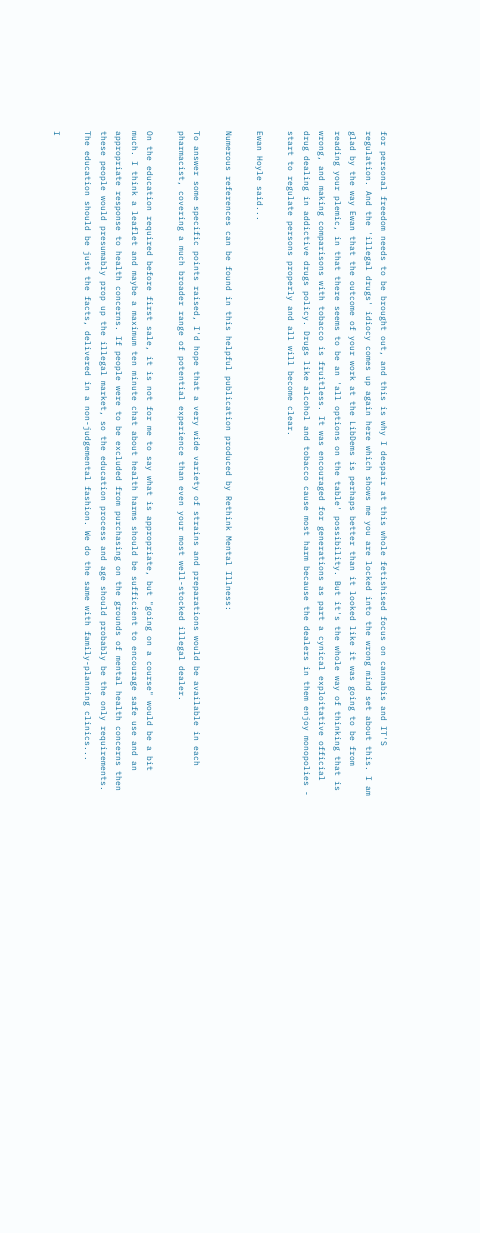for personal freedom needs to be brought out, and this is why I despair at this whole fetishised focus on cannabis and IT'S regulation. And the 'illegal drugs' idiocy comes up again here which shows me you are locked into the wrong mind set about this. I am glad by the way Ewan that the outcome of your work at the LibDems is perhaps better than it looked like it was going to be from reading your plemic, in that there seems to be an 'all options on the table' possibility. But it's the whole way of thinking that is wrong, and making comparisons with tobacco is fruitless. It was encouraged for generations as part a cynical exploitative official drug dealing in addictive drugs policy. Drugs like alcohol and tobacco cause most harm because the dealers in them enjoy monopolies - start to regulate persons properly and all will become clear.

Ewan Hoyle said...

Numerous references can be found in this helpful publication produced by Rethink Mental Illness:

To answer some specific points raised, I'd hope that a very wide variety of strains and preparations would be available in each pharmacist, covering a much broader range of potential experience than even your most well-stocked illegal dealer.

On the education required before first sale, it is not for me to say what is appropriate, but "going on a course" would be a bit much. I think a leaflet and maybe a maximum ten minute chat about health harms should be sufficient to encourage safe use and an appropriate response to health concerns. If people were to be excluded from purchasing on the grounds of mental health concerns then these people would presumably prop up the illegal market, so the education process and age should probably be the only requirements. The education should be just the facts, delivered in a non-judgemental fashion. We do the same with family-planning clinics...

I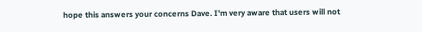hope this answers your concerns Dave. I'm very aware that users will not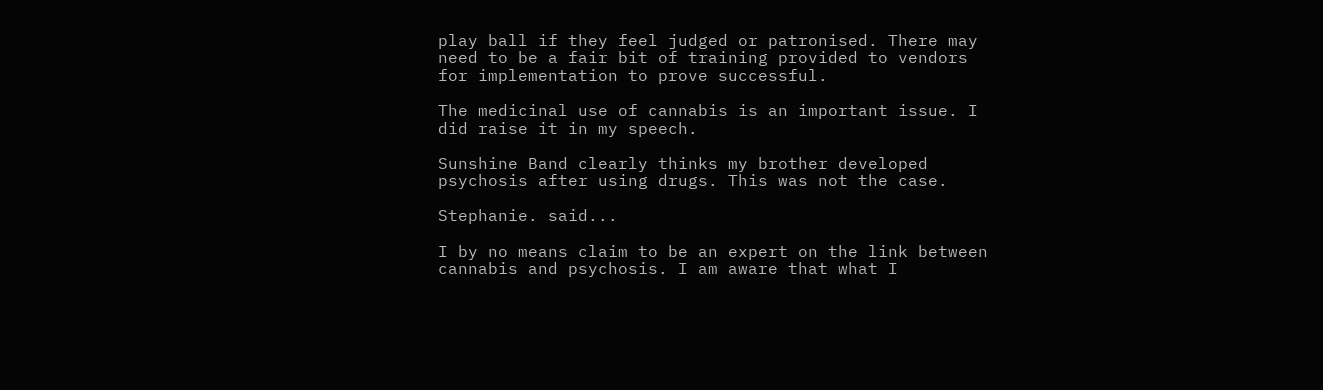play ball if they feel judged or patronised. There may need to be a fair bit of training provided to vendors for implementation to prove successful.

The medicinal use of cannabis is an important issue. I did raise it in my speech.

Sunshine Band clearly thinks my brother developed psychosis after using drugs. This was not the case.

Stephanie. said...

I by no means claim to be an expert on the link between cannabis and psychosis. I am aware that what I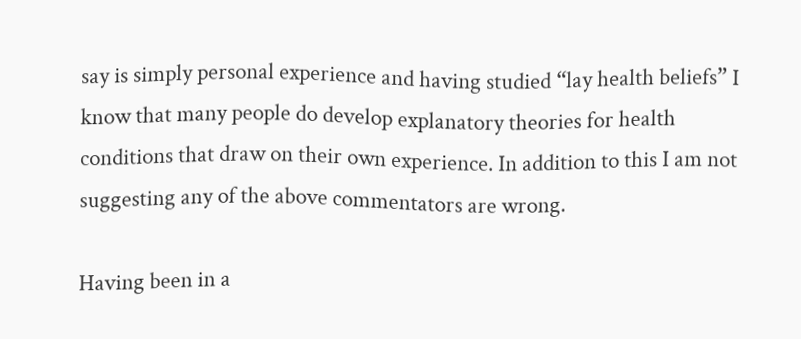say is simply personal experience and having studied “lay health beliefs” I know that many people do develop explanatory theories for health conditions that draw on their own experience. In addition to this I am not suggesting any of the above commentators are wrong.

Having been in a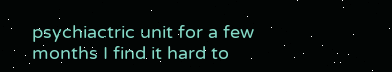psychiactric unit for a few months I find it hard to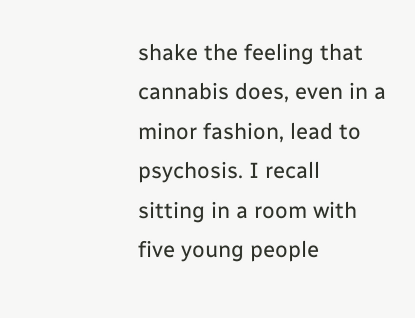shake the feeling that cannabis does, even in a minor fashion, lead to psychosis. I recall sitting in a room with five young people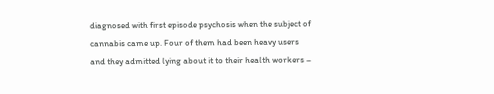diagnosed with first episode psychosis when the subject of cannabis came up. Four of them had been heavy users and they admitted lying about it to their health workers –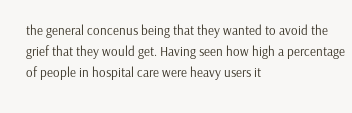the general concenus being that they wanted to avoid the grief that they would get. Having seen how high a percentage of people in hospital care were heavy users it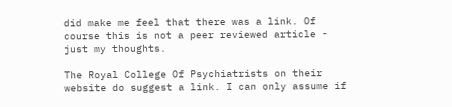did make me feel that there was a link. Of course this is not a peer reviewed article - just my thoughts.

The Royal College Of Psychiatrists on their website do suggest a link. I can only assume if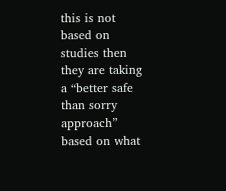this is not based on studies then they are taking a “better safe than sorry approach” based on what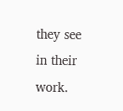they see in their work.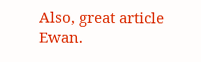Also, great article Ewan.